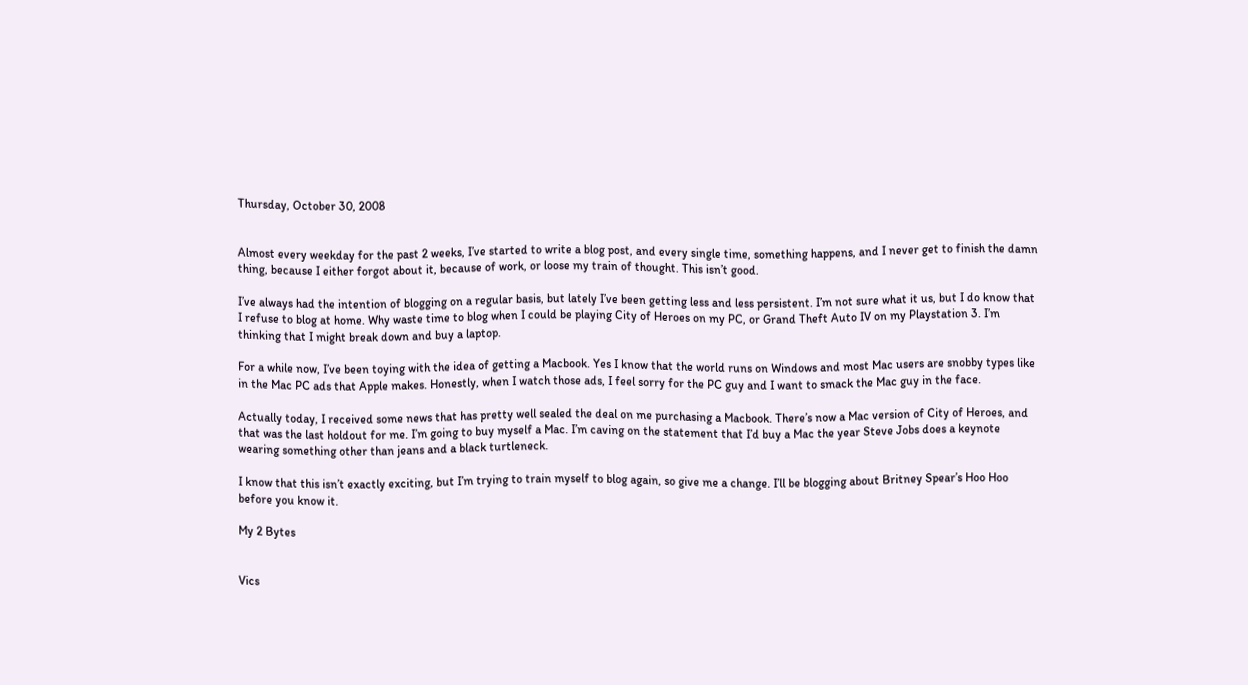Thursday, October 30, 2008


Almost every weekday for the past 2 weeks, I’ve started to write a blog post, and every single time, something happens, and I never get to finish the damn thing, because I either forgot about it, because of work, or loose my train of thought. This isn’t good.

I’ve always had the intention of blogging on a regular basis, but lately I’ve been getting less and less persistent. I’m not sure what it us, but I do know that I refuse to blog at home. Why waste time to blog when I could be playing City of Heroes on my PC, or Grand Theft Auto IV on my Playstation 3. I’m thinking that I might break down and buy a laptop.

For a while now, I’ve been toying with the idea of getting a Macbook. Yes I know that the world runs on Windows and most Mac users are snobby types like in the Mac PC ads that Apple makes. Honestly, when I watch those ads, I feel sorry for the PC guy and I want to smack the Mac guy in the face.

Actually today, I received some news that has pretty well sealed the deal on me purchasing a Macbook. There’s now a Mac version of City of Heroes, and that was the last holdout for me. I’m going to buy myself a Mac. I’m caving on the statement that I’d buy a Mac the year Steve Jobs does a keynote wearing something other than jeans and a black turtleneck.

I know that this isn’t exactly exciting, but I’m trying to train myself to blog again, so give me a change. I’ll be blogging about Britney Spear’s Hoo Hoo before you know it.

My 2 Bytes


Vics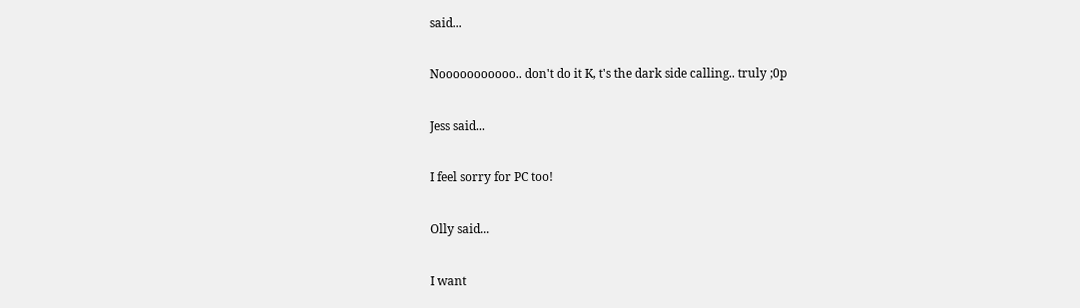said...

Nooooooooooo.. don't do it K, t's the dark side calling.. truly ;0p

Jess said...

I feel sorry for PC too!

Olly said...

I want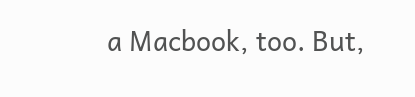a Macbook, too. But,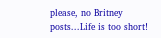please, no Britney posts...Life is too short!